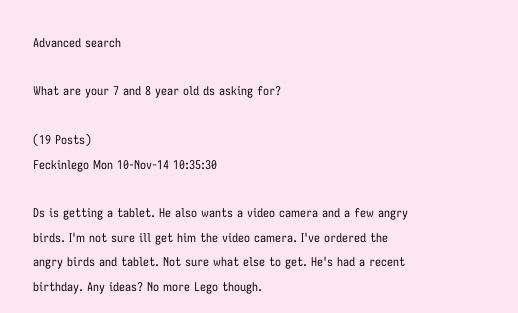Advanced search

What are your 7 and 8 year old ds asking for?

(19 Posts)
Feckinlego Mon 10-Nov-14 10:35:30

Ds is getting a tablet. He also wants a video camera and a few angry birds. I'm not sure ill get him the video camera. I've ordered the angry birds and tablet. Not sure what else to get. He's had a recent birthday. Any ideas? No more Lego though.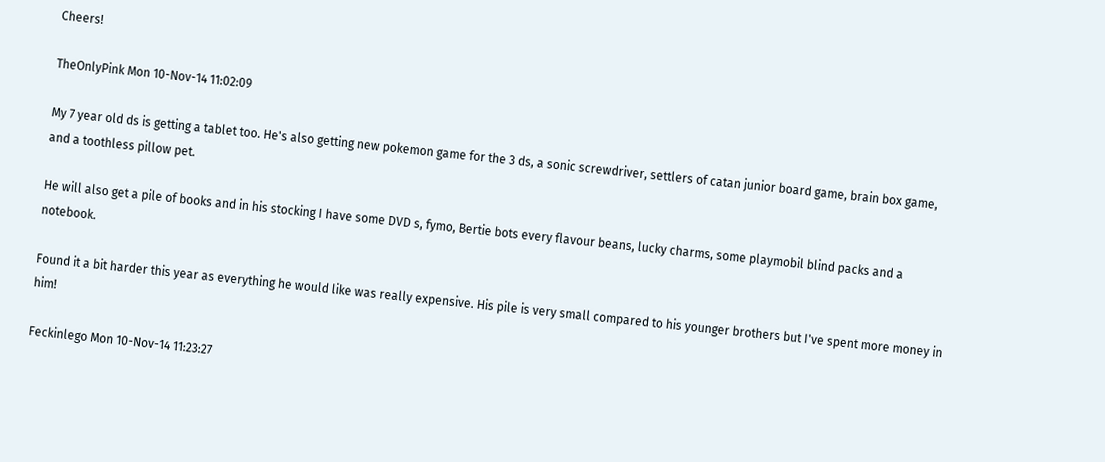Cheers!

TheOnlyPink Mon 10-Nov-14 11:02:09

My 7 year old ds is getting a tablet too. He's also getting new pokemon game for the 3 ds, a sonic screwdriver, settlers of catan junior board game, brain box game, and a toothless pillow pet.

He will also get a pile of books and in his stocking I have some DVD s, fymo, Bertie bots every flavour beans, lucky charms, some playmobil blind packs and a notebook.

Found it a bit harder this year as everything he would like was really expensive. His pile is very small compared to his younger brothers but I've spent more money in him!

Feckinlego Mon 10-Nov-14 11:23:27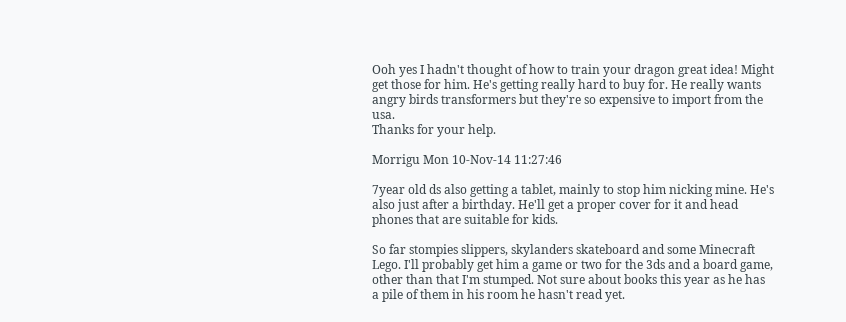Ooh yes I hadn't thought of how to train your dragon great idea! Might get those for him. He's getting really hard to buy for. He really wants angry birds transformers but they're so expensive to import from the usa.
Thanks for your help.

Morrigu Mon 10-Nov-14 11:27:46

7year old ds also getting a tablet, mainly to stop him nicking mine. He's also just after a birthday. He'll get a proper cover for it and head phones that are suitable for kids.

So far stompies slippers, skylanders skateboard and some Minecraft Lego. I'll probably get him a game or two for the 3ds and a board game, other than that I'm stumped. Not sure about books this year as he has a pile of them in his room he hasn't read yet.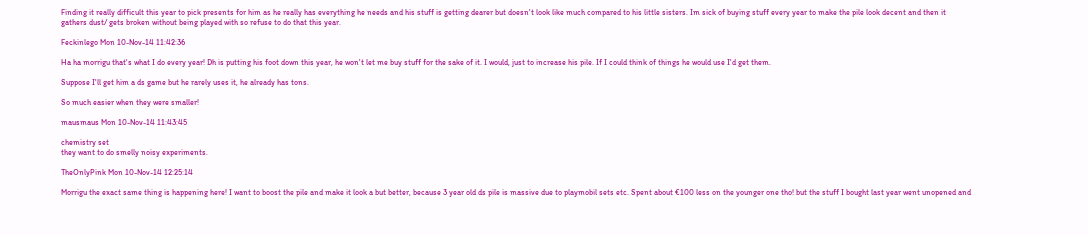Finding it really difficult this year to pick presents for him as he really has everything he needs and his stuff is getting dearer but doesn't look like much compared to his little sisters. Im sick of buying stuff every year to make the pile look decent and then it gathers dust/ gets broken without being played with so refuse to do that this year.

Feckinlego Mon 10-Nov-14 11:42:36

Ha ha morrigu that's what I do every year! Dh is putting his foot down this year, he won't let me buy stuff for the sake of it. I would, just to increase his pile. If I could think of things he would use I'd get them.

Suppose I'll get him a ds game but he rarely uses it, he already has tons.

So much easier when they were smaller!

mausmaus Mon 10-Nov-14 11:43:45

chemistry set
they want to do smelly noisy experiments.

TheOnlyPink Mon 10-Nov-14 12:25:14

Morrigu the exact same thing is happening here! I want to boost the pile and make it look a but better, because 3 year old ds pile is massive due to playmobil sets etc. Spent about €100 less on the younger one tho! but the stuff I bought last year went unopened and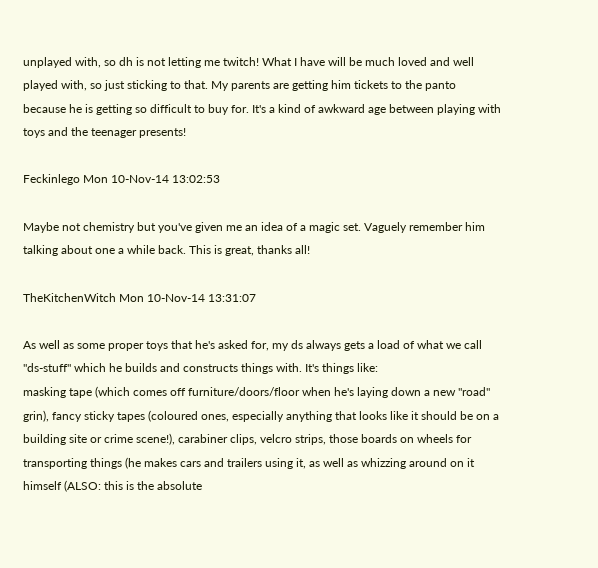unplayed with, so dh is not letting me twitch! What I have will be much loved and well played with, so just sticking to that. My parents are getting him tickets to the panto because he is getting so difficult to buy for. It's a kind of awkward age between playing with toys and the teenager presents!

Feckinlego Mon 10-Nov-14 13:02:53

Maybe not chemistry but you've given me an idea of a magic set. Vaguely remember him talking about one a while back. This is great, thanks all!

TheKitchenWitch Mon 10-Nov-14 13:31:07

As well as some proper toys that he's asked for, my ds always gets a load of what we call "ds-stuff" which he builds and constructs things with. It's things like:
masking tape (which comes off furniture/doors/floor when he's laying down a new "road" grin), fancy sticky tapes (coloured ones, especially anything that looks like it should be on a building site or crime scene!), carabiner clips, velcro strips, those boards on wheels for transporting things (he makes cars and trailers using it, as well as whizzing around on it himself (ALSO: this is the absolute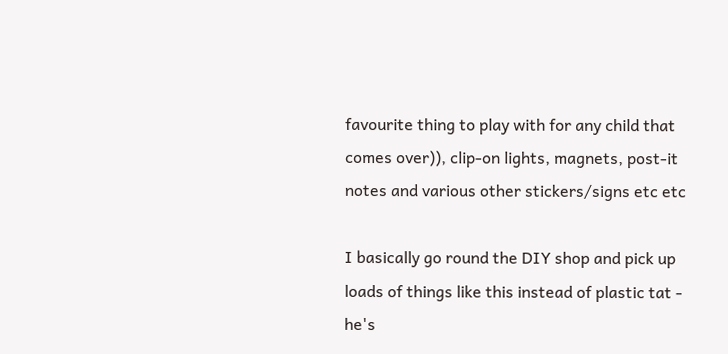favourite thing to play with for any child that comes over)), clip-on lights, magnets, post-it notes and various other stickers/signs etc etc

I basically go round the DIY shop and pick up loads of things like this instead of plastic tat - he's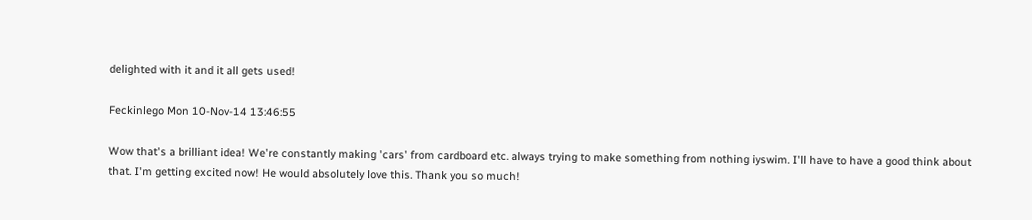delighted with it and it all gets used!

Feckinlego Mon 10-Nov-14 13:46:55

Wow that's a brilliant idea! We're constantly making 'cars' from cardboard etc. always trying to make something from nothing iyswim. I'll have to have a good think about that. I'm getting excited now! He would absolutely love this. Thank you so much!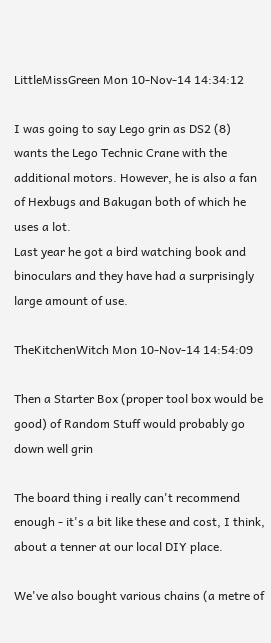LittleMissGreen Mon 10-Nov-14 14:34:12

I was going to say Lego grin as DS2 (8) wants the Lego Technic Crane with the additional motors. However, he is also a fan of Hexbugs and Bakugan both of which he uses a lot.
Last year he got a bird watching book and binoculars and they have had a surprisingly large amount of use.

TheKitchenWitch Mon 10-Nov-14 14:54:09

Then a Starter Box (proper tool box would be good) of Random Stuff would probably go down well grin

The board thing i really can't recommend enough - it's a bit like these and cost, I think, about a tenner at our local DIY place.

We've also bought various chains (a metre of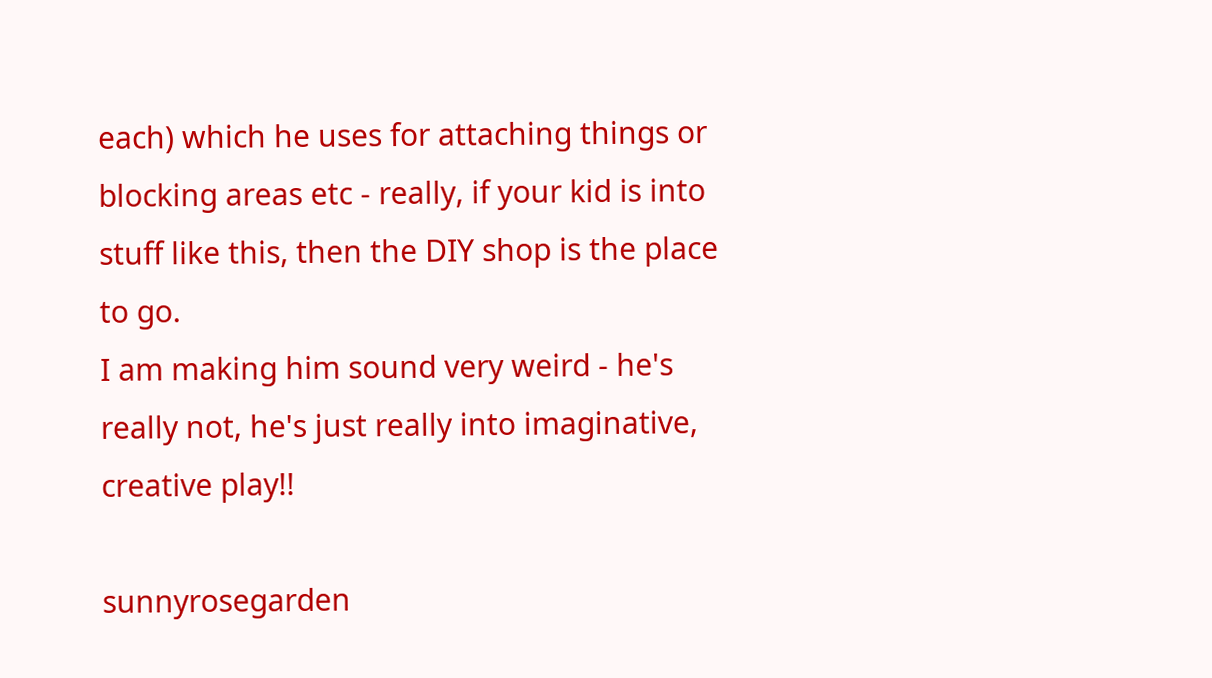each) which he uses for attaching things or blocking areas etc - really, if your kid is into stuff like this, then the DIY shop is the place to go.
I am making him sound very weird - he's really not, he's just really into imaginative, creative play!!

sunnyrosegarden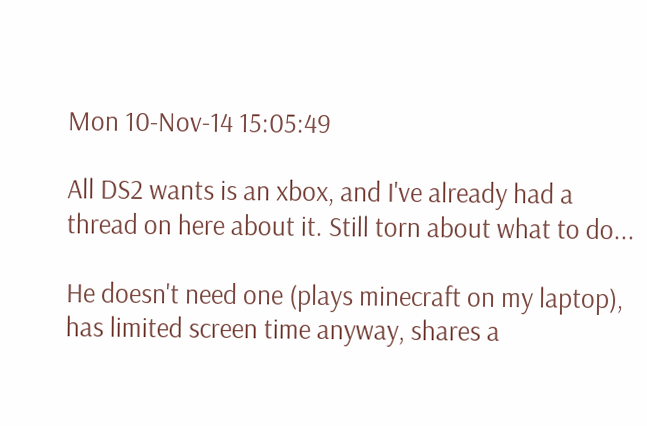Mon 10-Nov-14 15:05:49

All DS2 wants is an xbox, and I've already had a thread on here about it. Still torn about what to do...

He doesn't need one (plays minecraft on my laptop), has limited screen time anyway, shares a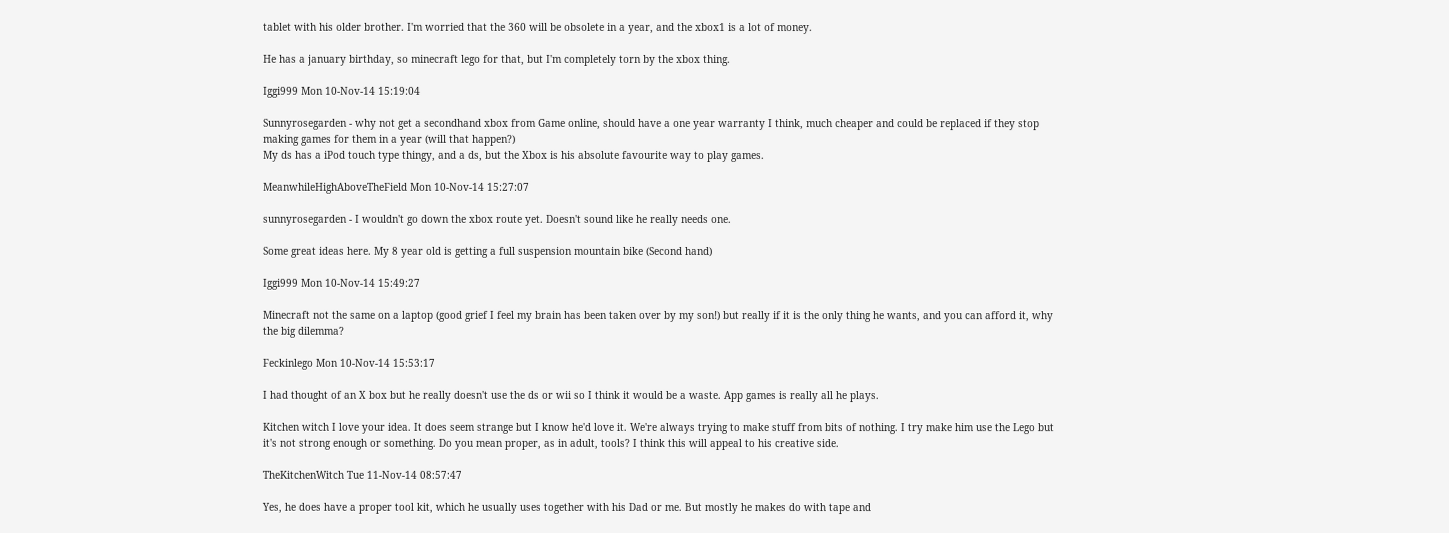tablet with his older brother. I'm worried that the 360 will be obsolete in a year, and the xbox1 is a lot of money.

He has a january birthday, so minecraft lego for that, but I'm completely torn by the xbox thing.

Iggi999 Mon 10-Nov-14 15:19:04

Sunnyrosegarden - why not get a secondhand xbox from Game online, should have a one year warranty I think, much cheaper and could be replaced if they stop making games for them in a year (will that happen?)
My ds has a iPod touch type thingy, and a ds, but the Xbox is his absolute favourite way to play games.

MeanwhileHighAboveTheField Mon 10-Nov-14 15:27:07

sunnyrosegarden - I wouldn't go down the xbox route yet. Doesn't sound like he really needs one.

Some great ideas here. My 8 year old is getting a full suspension mountain bike (Second hand)

Iggi999 Mon 10-Nov-14 15:49:27

Minecraft not the same on a laptop (good grief I feel my brain has been taken over by my son!) but really if it is the only thing he wants, and you can afford it, why the big dilemma?

Feckinlego Mon 10-Nov-14 15:53:17

I had thought of an X box but he really doesn't use the ds or wii so I think it would be a waste. App games is really all he plays.

Kitchen witch I love your idea. It does seem strange but I know he'd love it. We're always trying to make stuff from bits of nothing. I try make him use the Lego but it's not strong enough or something. Do you mean proper, as in adult, tools? I think this will appeal to his creative side.

TheKitchenWitch Tue 11-Nov-14 08:57:47

Yes, he does have a proper tool kit, which he usually uses together with his Dad or me. But mostly he makes do with tape and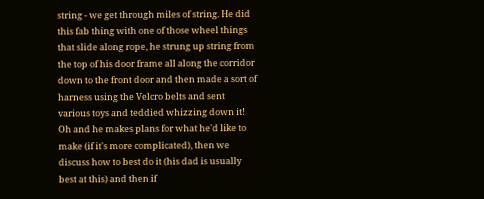string - we get through miles of string. He did this fab thing with one of those wheel things that slide along rope, he strung up string from the top of his door frame all along the corridor down to the front door and then made a sort of harness using the Velcro belts and sent various toys and teddied whizzing down it! Oh and he makes plans for what he'd like to make (if it's more complicated), then we discuss how to best do it (his dad is usually best at this) and then if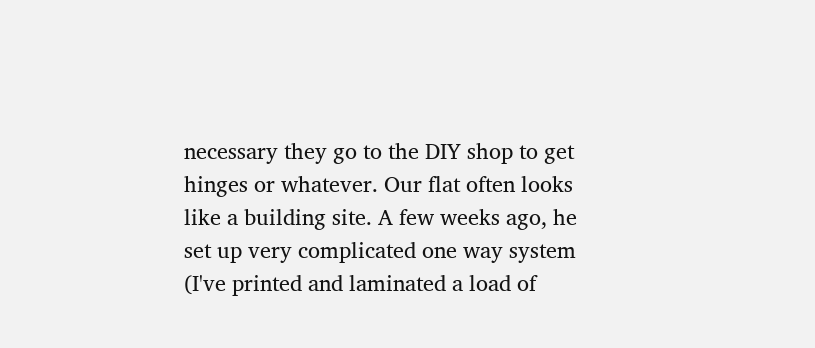necessary they go to the DIY shop to get hinges or whatever. Our flat often looks like a building site. A few weeks ago, he set up very complicated one way system (I've printed and laminated a load of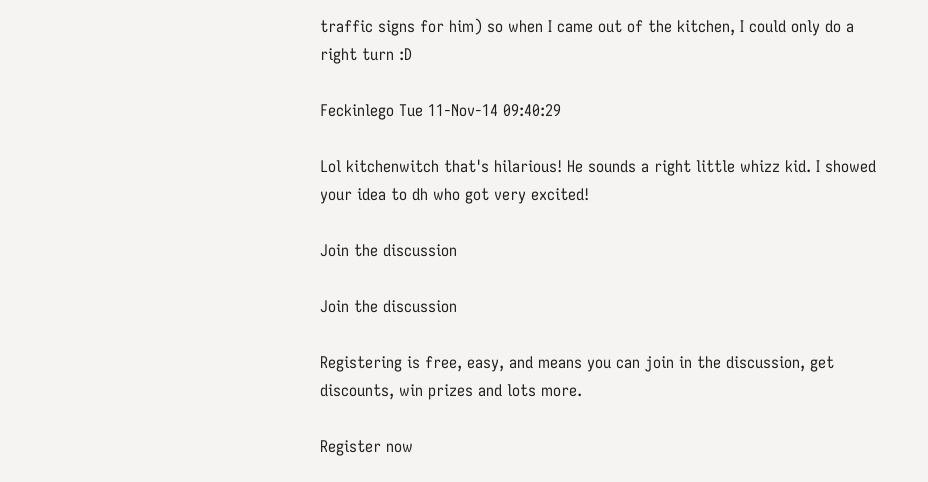traffic signs for him) so when I came out of the kitchen, I could only do a right turn :D

Feckinlego Tue 11-Nov-14 09:40:29

Lol kitchenwitch that's hilarious! He sounds a right little whizz kid. I showed your idea to dh who got very excited!

Join the discussion

Join the discussion

Registering is free, easy, and means you can join in the discussion, get discounts, win prizes and lots more.

Register now